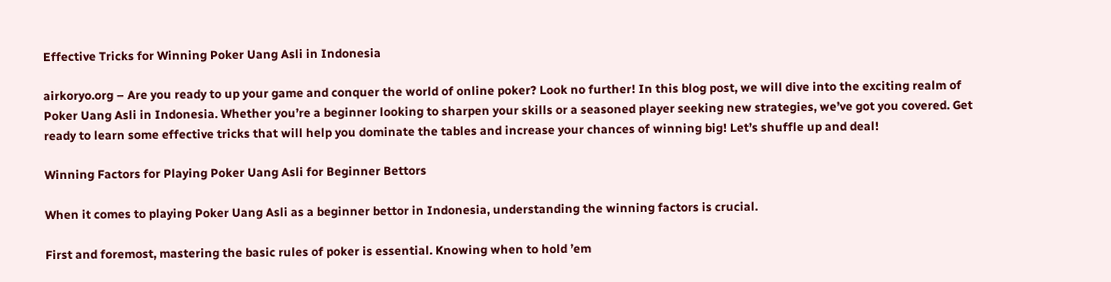Effective Tricks for Winning Poker Uang Asli in Indonesia

airkoryo.org – Are you ready to up your game and conquer the world of online poker? Look no further! In this blog post, we will dive into the exciting realm of Poker Uang Asli in Indonesia. Whether you’re a beginner looking to sharpen your skills or a seasoned player seeking new strategies, we’ve got you covered. Get ready to learn some effective tricks that will help you dominate the tables and increase your chances of winning big! Let’s shuffle up and deal!

Winning Factors for Playing Poker Uang Asli for Beginner Bettors

When it comes to playing Poker Uang Asli as a beginner bettor in Indonesia, understanding the winning factors is crucial.

First and foremost, mastering the basic rules of poker is essential. Knowing when to hold ’em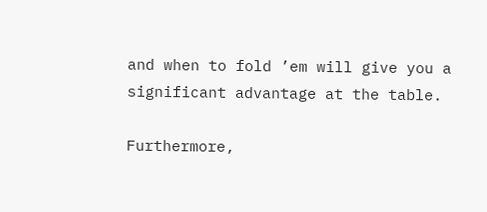and when to fold ’em will give you a significant advantage at the table.

Furthermore,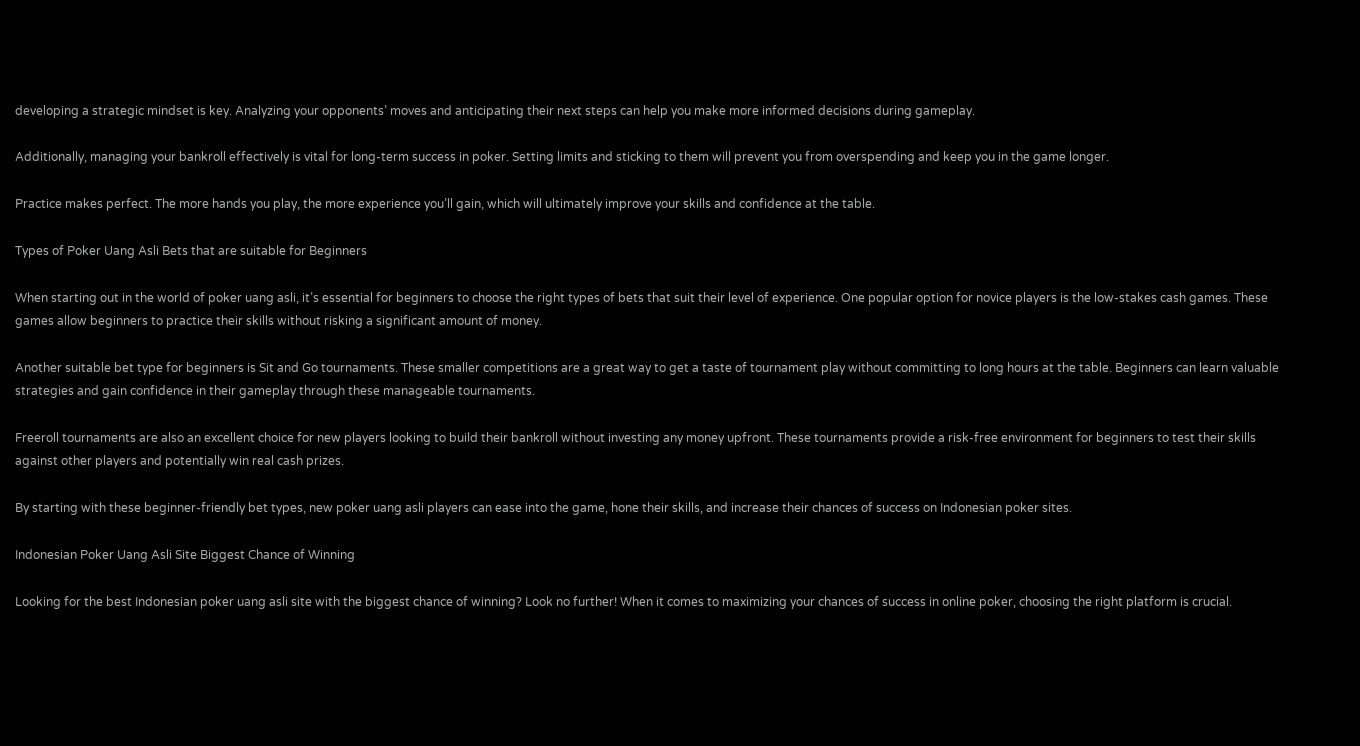developing a strategic mindset is key. Analyzing your opponents’ moves and anticipating their next steps can help you make more informed decisions during gameplay.

Additionally, managing your bankroll effectively is vital for long-term success in poker. Setting limits and sticking to them will prevent you from overspending and keep you in the game longer.

Practice makes perfect. The more hands you play, the more experience you’ll gain, which will ultimately improve your skills and confidence at the table.

Types of Poker Uang Asli Bets that are suitable for Beginners

When starting out in the world of poker uang asli, it’s essential for beginners to choose the right types of bets that suit their level of experience. One popular option for novice players is the low-stakes cash games. These games allow beginners to practice their skills without risking a significant amount of money.

Another suitable bet type for beginners is Sit and Go tournaments. These smaller competitions are a great way to get a taste of tournament play without committing to long hours at the table. Beginners can learn valuable strategies and gain confidence in their gameplay through these manageable tournaments.

Freeroll tournaments are also an excellent choice for new players looking to build their bankroll without investing any money upfront. These tournaments provide a risk-free environment for beginners to test their skills against other players and potentially win real cash prizes.

By starting with these beginner-friendly bet types, new poker uang asli players can ease into the game, hone their skills, and increase their chances of success on Indonesian poker sites.

Indonesian Poker Uang Asli Site Biggest Chance of Winning

Looking for the best Indonesian poker uang asli site with the biggest chance of winning? Look no further! When it comes to maximizing your chances of success in online poker, choosing the right platform is crucial.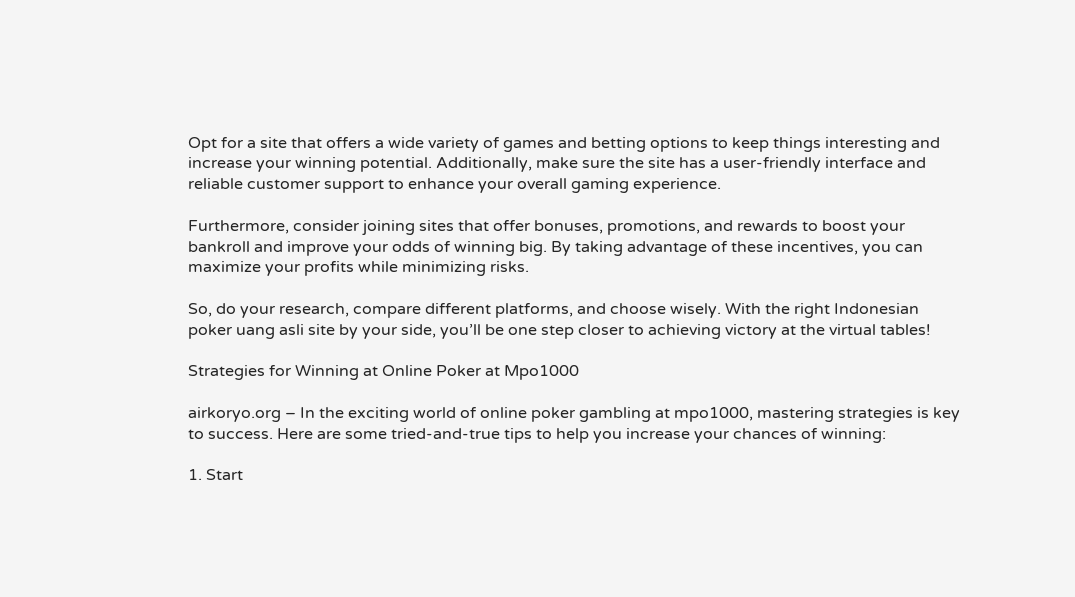Opt for a site that offers a wide variety of games and betting options to keep things interesting and increase your winning potential. Additionally, make sure the site has a user-friendly interface and reliable customer support to enhance your overall gaming experience.

Furthermore, consider joining sites that offer bonuses, promotions, and rewards to boost your bankroll and improve your odds of winning big. By taking advantage of these incentives, you can maximize your profits while minimizing risks.

So, do your research, compare different platforms, and choose wisely. With the right Indonesian poker uang asli site by your side, you’ll be one step closer to achieving victory at the virtual tables!

Strategies for Winning at Online Poker at Mpo1000

airkoryo.org – In the exciting world of online poker gambling at mpo1000, mastering strategies is key to success. Here are some tried-and-true tips to help you increase your chances of winning:

1. Start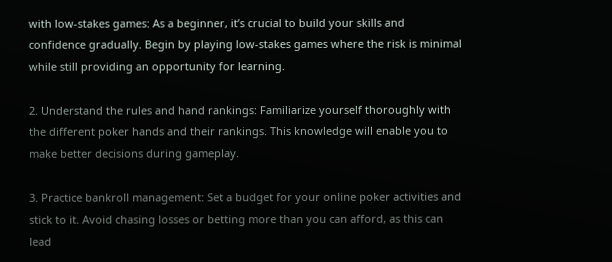with low-stakes games: As a beginner, it’s crucial to build your skills and confidence gradually. Begin by playing low-stakes games where the risk is minimal while still providing an opportunity for learning.

2. Understand the rules and hand rankings: Familiarize yourself thoroughly with the different poker hands and their rankings. This knowledge will enable you to make better decisions during gameplay.

3. Practice bankroll management: Set a budget for your online poker activities and stick to it. Avoid chasing losses or betting more than you can afford, as this can lead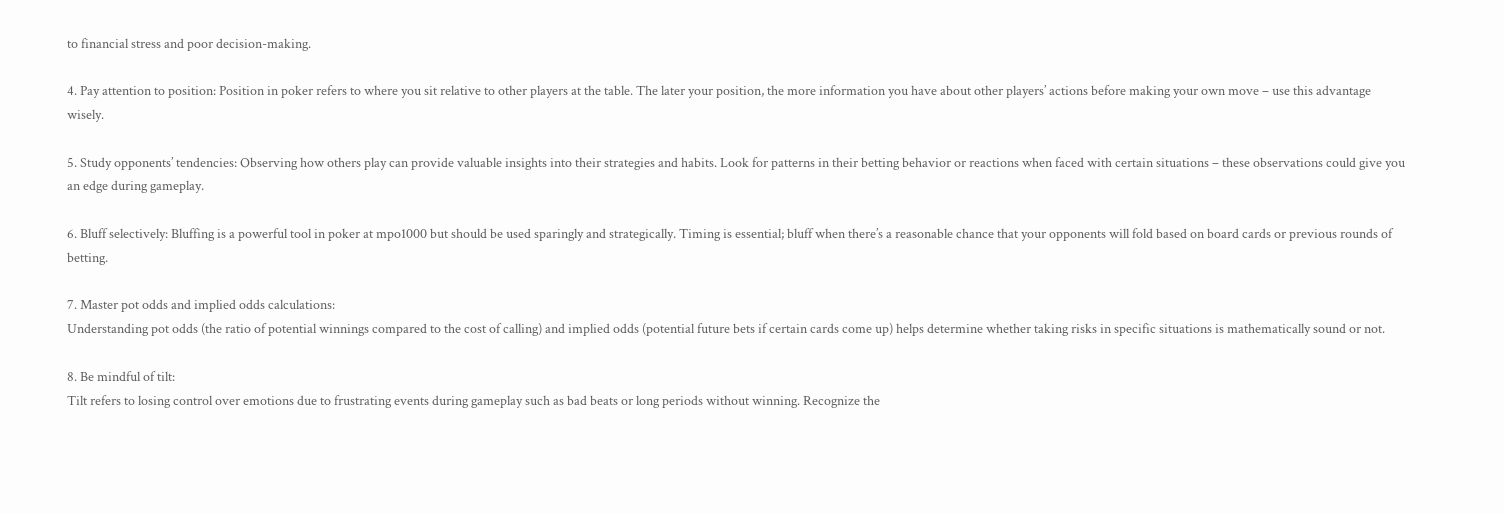to financial stress and poor decision-making.

4. Pay attention to position: Position in poker refers to where you sit relative to other players at the table. The later your position, the more information you have about other players’ actions before making your own move – use this advantage wisely.

5. Study opponents’ tendencies: Observing how others play can provide valuable insights into their strategies and habits. Look for patterns in their betting behavior or reactions when faced with certain situations – these observations could give you an edge during gameplay.

6. Bluff selectively: Bluffing is a powerful tool in poker at mpo1000 but should be used sparingly and strategically. Timing is essential; bluff when there’s a reasonable chance that your opponents will fold based on board cards or previous rounds of betting.

7. Master pot odds and implied odds calculations:
Understanding pot odds (the ratio of potential winnings compared to the cost of calling) and implied odds (potential future bets if certain cards come up) helps determine whether taking risks in specific situations is mathematically sound or not.

8. Be mindful of tilt:
Tilt refers to losing control over emotions due to frustrating events during gameplay such as bad beats or long periods without winning. Recognize the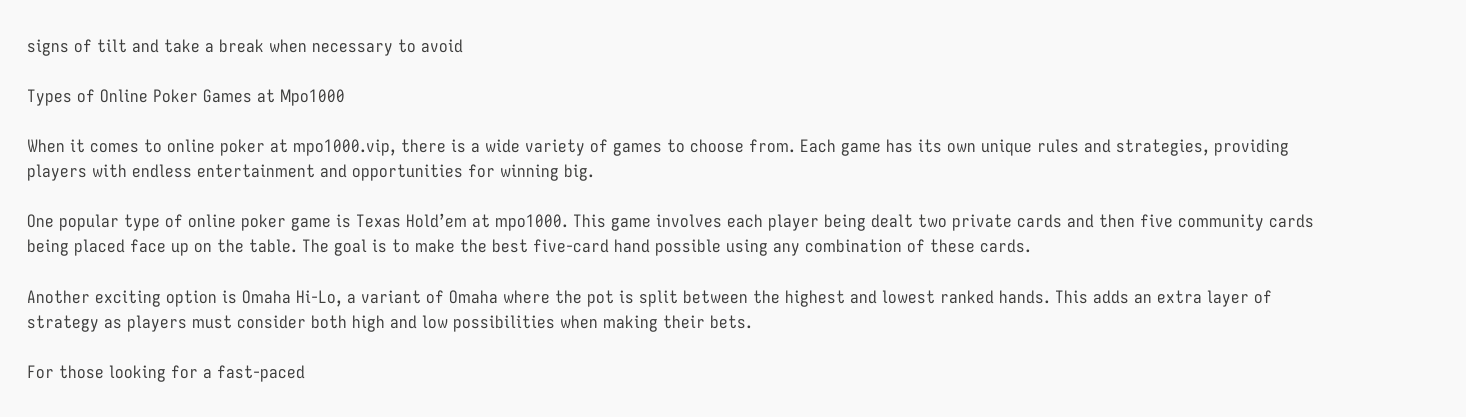signs of tilt and take a break when necessary to avoid

Types of Online Poker Games at Mpo1000

When it comes to online poker at mpo1000.vip, there is a wide variety of games to choose from. Each game has its own unique rules and strategies, providing players with endless entertainment and opportunities for winning big.

One popular type of online poker game is Texas Hold’em at mpo1000. This game involves each player being dealt two private cards and then five community cards being placed face up on the table. The goal is to make the best five-card hand possible using any combination of these cards.

Another exciting option is Omaha Hi-Lo, a variant of Omaha where the pot is split between the highest and lowest ranked hands. This adds an extra layer of strategy as players must consider both high and low possibilities when making their bets.

For those looking for a fast-paced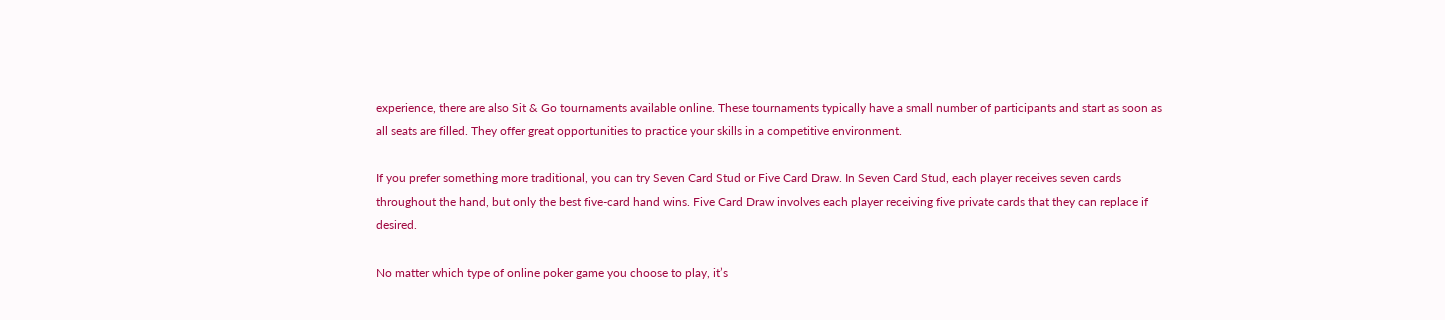experience, there are also Sit & Go tournaments available online. These tournaments typically have a small number of participants and start as soon as all seats are filled. They offer great opportunities to practice your skills in a competitive environment.

If you prefer something more traditional, you can try Seven Card Stud or Five Card Draw. In Seven Card Stud, each player receives seven cards throughout the hand, but only the best five-card hand wins. Five Card Draw involves each player receiving five private cards that they can replace if desired.

No matter which type of online poker game you choose to play, it’s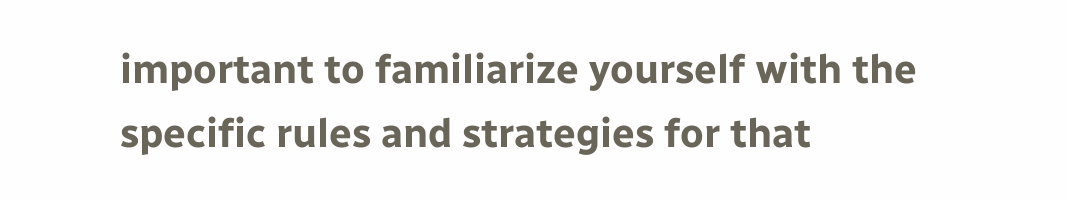important to familiarize yourself with the specific rules and strategies for that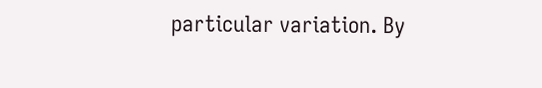particular variation. By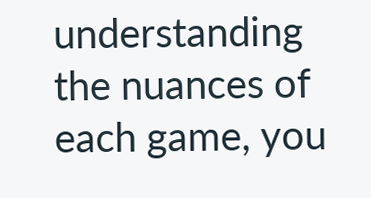understanding the nuances of each game, you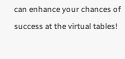can enhance your chances of success at the virtual tables!